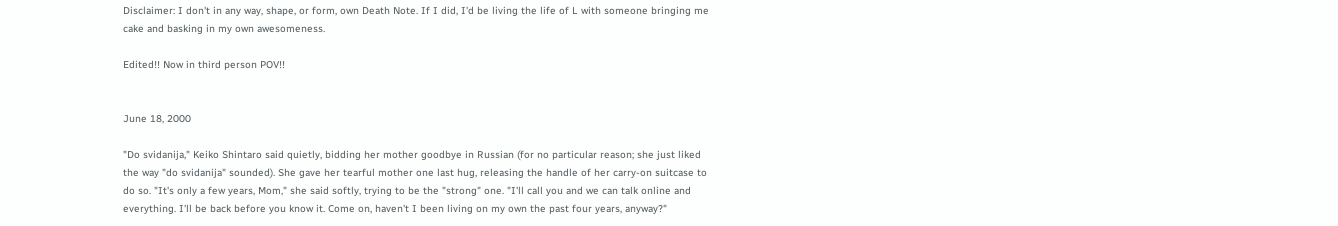Disclaimer: I don't in any way, shape, or form, own Death Note. If I did, I'd be living the life of L with someone bringing me cake and basking in my own awesomeness.

Edited!! Now in third person POV!!


June 18, 2000

"Do svidanija," Keiko Shintaro said quietly, bidding her mother goodbye in Russian (for no particular reason; she just liked the way "do svidanija" sounded). She gave her tearful mother one last hug, releasing the handle of her carry-on suitcase to do so. "It's only a few years, Mom," she said softly, trying to be the "strong" one. "I'll call you and we can talk online and everything. I'll be back before you know it. Come on, haven't I been living on my own the past four years, anyway?"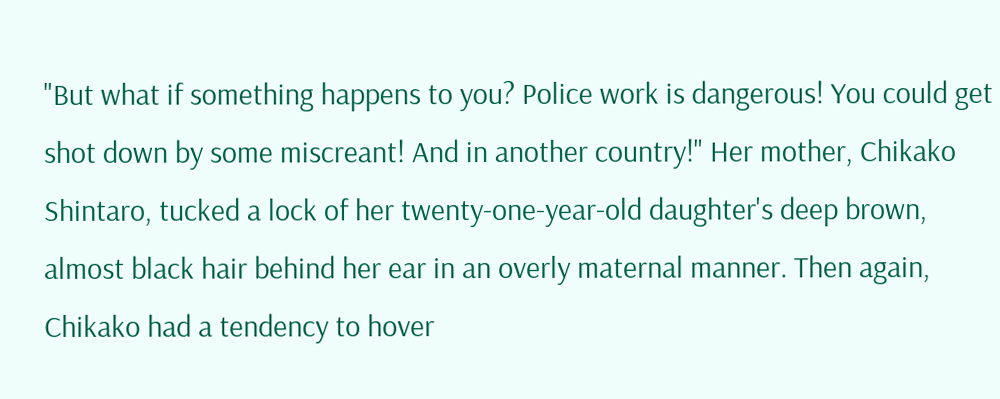"But what if something happens to you? Police work is dangerous! You could get shot down by some miscreant! And in another country!" Her mother, Chikako Shintaro, tucked a lock of her twenty-one-year-old daughter's deep brown, almost black hair behind her ear in an overly maternal manner. Then again, Chikako had a tendency to hover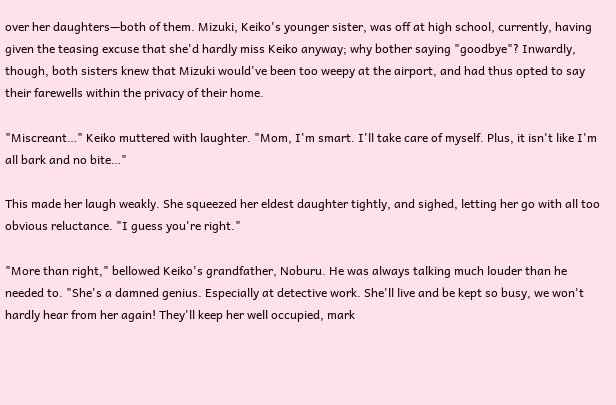over her daughters—both of them. Mizuki, Keiko's younger sister, was off at high school, currently, having given the teasing excuse that she'd hardly miss Keiko anyway; why bother saying "goodbye"? Inwardly, though, both sisters knew that Mizuki would've been too weepy at the airport, and had thus opted to say their farewells within the privacy of their home.

"Miscreant…" Keiko muttered with laughter. "Mom, I'm smart. I'll take care of myself. Plus, it isn't like I'm all bark and no bite…"

This made her laugh weakly. She squeezed her eldest daughter tightly, and sighed, letting her go with all too obvious reluctance. "I guess you're right."

"More than right," bellowed Keiko's grandfather, Noburu. He was always talking much louder than he needed to. "She's a damned genius. Especially at detective work. She'll live and be kept so busy, we won't hardly hear from her again! They'll keep her well occupied, mark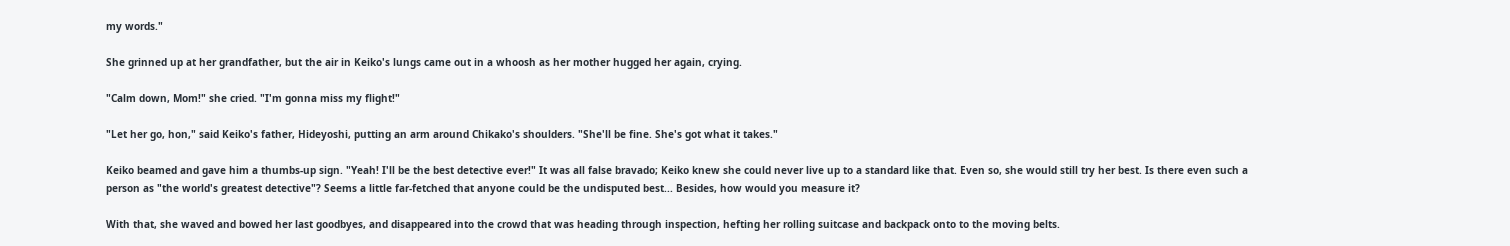my words."

She grinned up at her grandfather, but the air in Keiko's lungs came out in a whoosh as her mother hugged her again, crying.

"Calm down, Mom!" she cried. "I'm gonna miss my flight!"

"Let her go, hon," said Keiko's father, Hideyoshi, putting an arm around Chikako's shoulders. "She'll be fine. She's got what it takes."

Keiko beamed and gave him a thumbs-up sign. "Yeah! I'll be the best detective ever!" It was all false bravado; Keiko knew she could never live up to a standard like that. Even so, she would still try her best. Is there even such a person as "the world's greatest detective"? Seems a little far-fetched that anyone could be the undisputed best... Besides, how would you measure it?

With that, she waved and bowed her last goodbyes, and disappeared into the crowd that was heading through inspection, hefting her rolling suitcase and backpack onto to the moving belts.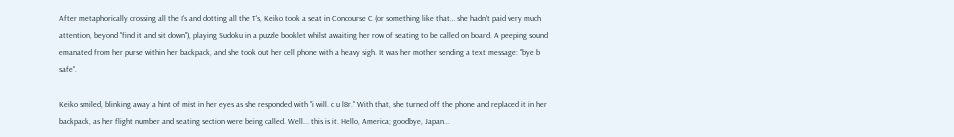After metaphorically crossing all the I's and dotting all the T's, Keiko took a seat in Concourse C (or something like that… she hadn't paid very much attention, beyond "find it and sit down"), playing Sudoku in a puzzle booklet whilst awaiting her row of seating to be called on board. A peeping sound emanated from her purse within her backpack, and she took out her cell phone with a heavy sigh. It was her mother sending a text message: "bye b safe".

Keiko smiled, blinking away a hint of mist in her eyes as she responded with "i will. c u l8r." With that, she turned off the phone and replaced it in her backpack, as her flight number and seating section were being called. Well... this is it. Hello, America; goodbye, Japan...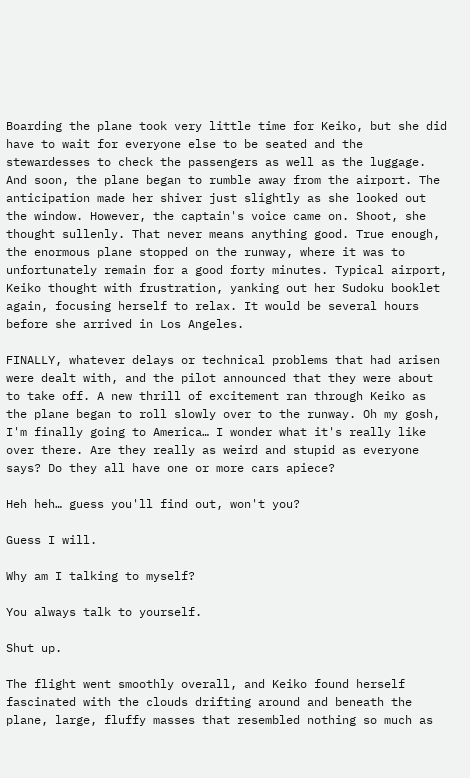Boarding the plane took very little time for Keiko, but she did have to wait for everyone else to be seated and the stewardesses to check the passengers as well as the luggage. And soon, the plane began to rumble away from the airport. The anticipation made her shiver just slightly as she looked out the window. However, the captain's voice came on. Shoot, she thought sullenly. That never means anything good. True enough, the enormous plane stopped on the runway, where it was to unfortunately remain for a good forty minutes. Typical airport, Keiko thought with frustration, yanking out her Sudoku booklet again, focusing herself to relax. It would be several hours before she arrived in Los Angeles.

FINALLY, whatever delays or technical problems that had arisen were dealt with, and the pilot announced that they were about to take off. A new thrill of excitement ran through Keiko as the plane began to roll slowly over to the runway. Oh my gosh, I'm finally going to America… I wonder what it's really like over there. Are they really as weird and stupid as everyone says? Do they all have one or more cars apiece?

Heh heh… guess you'll find out, won't you?

Guess I will.

Why am I talking to myself?

You always talk to yourself.

Shut up.

The flight went smoothly overall, and Keiko found herself fascinated with the clouds drifting around and beneath the plane, large, fluffy masses that resembled nothing so much as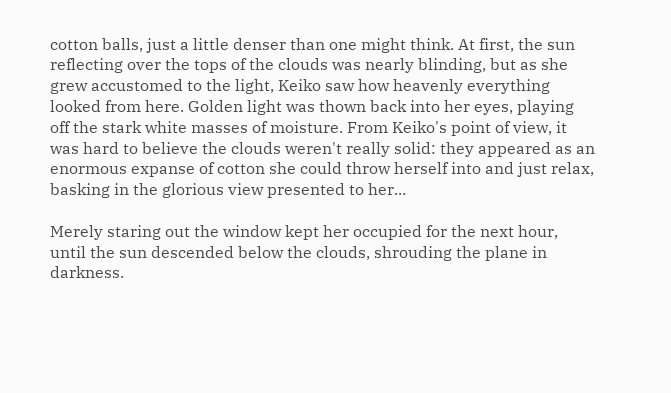cotton balls, just a little denser than one might think. At first, the sun reflecting over the tops of the clouds was nearly blinding, but as she grew accustomed to the light, Keiko saw how heavenly everything looked from here. Golden light was thown back into her eyes, playing off the stark white masses of moisture. From Keiko's point of view, it was hard to believe the clouds weren't really solid: they appeared as an enormous expanse of cotton she could throw herself into and just relax, basking in the glorious view presented to her...

Merely staring out the window kept her occupied for the next hour, until the sun descended below the clouds, shrouding the plane in darkness.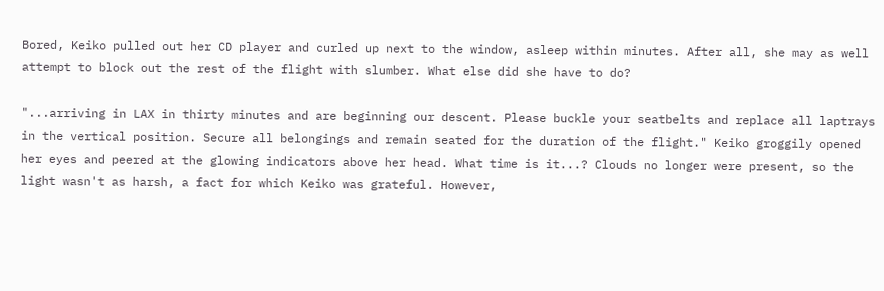Bored, Keiko pulled out her CD player and curled up next to the window, asleep within minutes. After all, she may as well attempt to block out the rest of the flight with slumber. What else did she have to do?

"...arriving in LAX in thirty minutes and are beginning our descent. Please buckle your seatbelts and replace all laptrays in the vertical position. Secure all belongings and remain seated for the duration of the flight." Keiko groggily opened her eyes and peered at the glowing indicators above her head. What time is it...? Clouds no longer were present, so the light wasn't as harsh, a fact for which Keiko was grateful. However,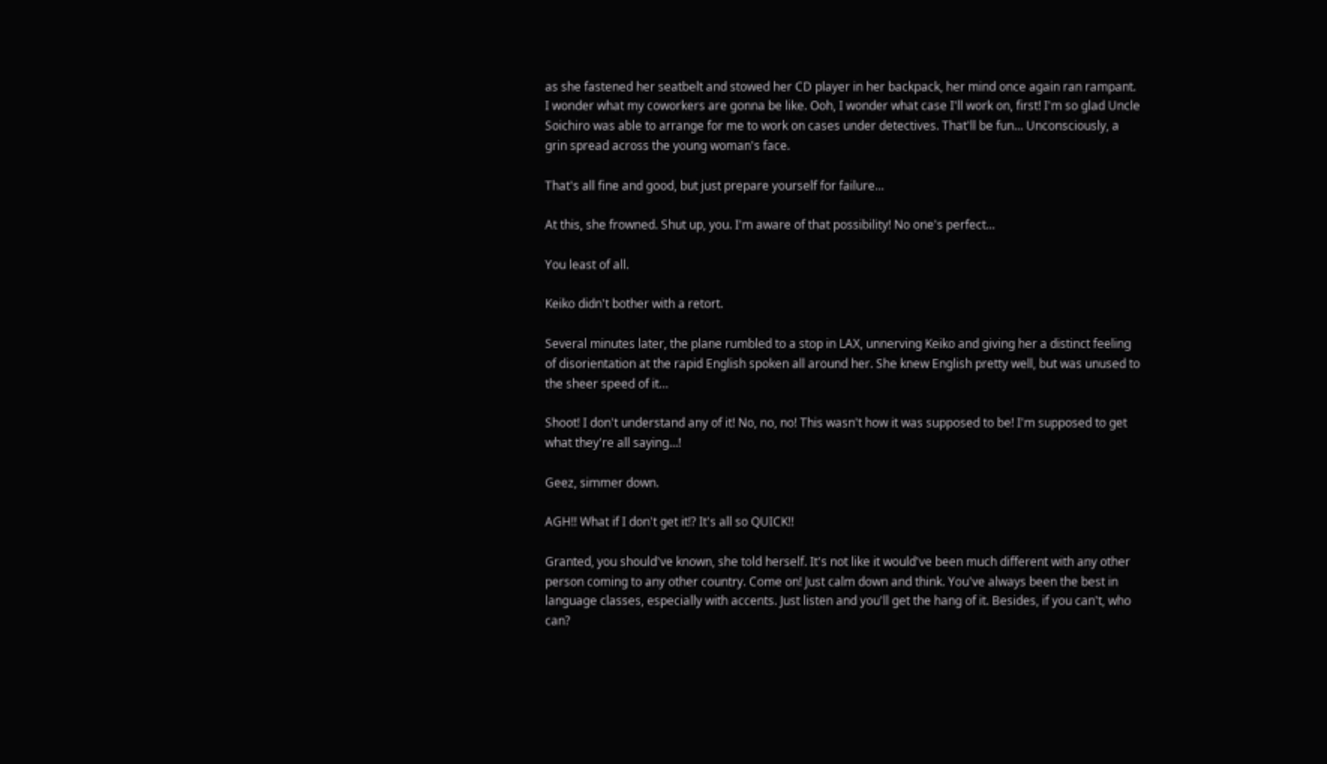as she fastened her seatbelt and stowed her CD player in her backpack, her mind once again ran rampant. I wonder what my coworkers are gonna be like. Ooh, I wonder what case I'll work on, first! I'm so glad Uncle Soichiro was able to arrange for me to work on cases under detectives. That'll be fun... Unconsciously, a grin spread across the young woman's face.

That's all fine and good, but just prepare yourself for failure...

At this, she frowned. Shut up, you. I'm aware of that possibility! No one's perfect...

You least of all.

Keiko didn't bother with a retort.

Several minutes later, the plane rumbled to a stop in LAX, unnerving Keiko and giving her a distinct feeling of disorientation at the rapid English spoken all around her. She knew English pretty well, but was unused to the sheer speed of it…

Shoot! I don't understand any of it! No, no, no! This wasn't how it was supposed to be! I'm supposed to get what they're all saying...!

Geez, simmer down.

AGH!! What if I don't get it!? It's all so QUICK!!

Granted, you should've known, she told herself. It's not like it would've been much different with any other person coming to any other country. Come on! Just calm down and think. You've always been the best in language classes, especially with accents. Just listen and you'll get the hang of it. Besides, if you can't, who can?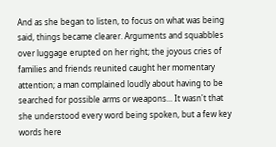And as she began to listen, to focus on what was being said, things became clearer. Arguments and squabbles over luggage erupted on her right; the joyous cries of families and friends reunited caught her momentary attention; a man complained loudly about having to be searched for possible arms or weapons... It wasn't that she understood every word being spoken, but a few key words here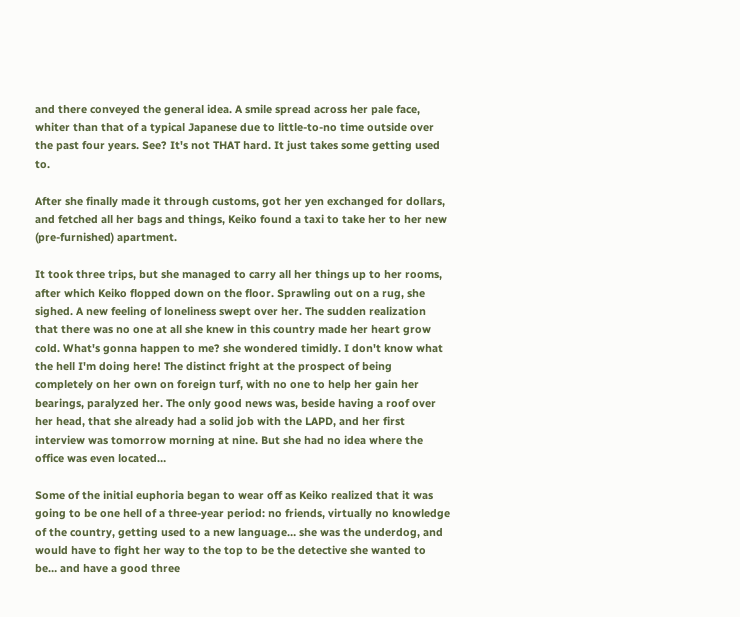and there conveyed the general idea. A smile spread across her pale face, whiter than that of a typical Japanese due to little-to-no time outside over the past four years. See? It's not THAT hard. It just takes some getting used to.

After she finally made it through customs, got her yen exchanged for dollars, and fetched all her bags and things, Keiko found a taxi to take her to her new (pre-furnished) apartment.

It took three trips, but she managed to carry all her things up to her rooms, after which Keiko flopped down on the floor. Sprawling out on a rug, she sighed. A new feeling of loneliness swept over her. The sudden realization that there was no one at all she knew in this country made her heart grow cold. What's gonna happen to me? she wondered timidly. I don't know what the hell I'm doing here! The distinct fright at the prospect of being completely on her own on foreign turf, with no one to help her gain her bearings, paralyzed her. The only good news was, beside having a roof over her head, that she already had a solid job with the LAPD, and her first interview was tomorrow morning at nine. But she had no idea where the office was even located…

Some of the initial euphoria began to wear off as Keiko realized that it was going to be one hell of a three-year period: no friends, virtually no knowledge of the country, getting used to a new language… she was the underdog, and would have to fight her way to the top to be the detective she wanted to be… and have a good three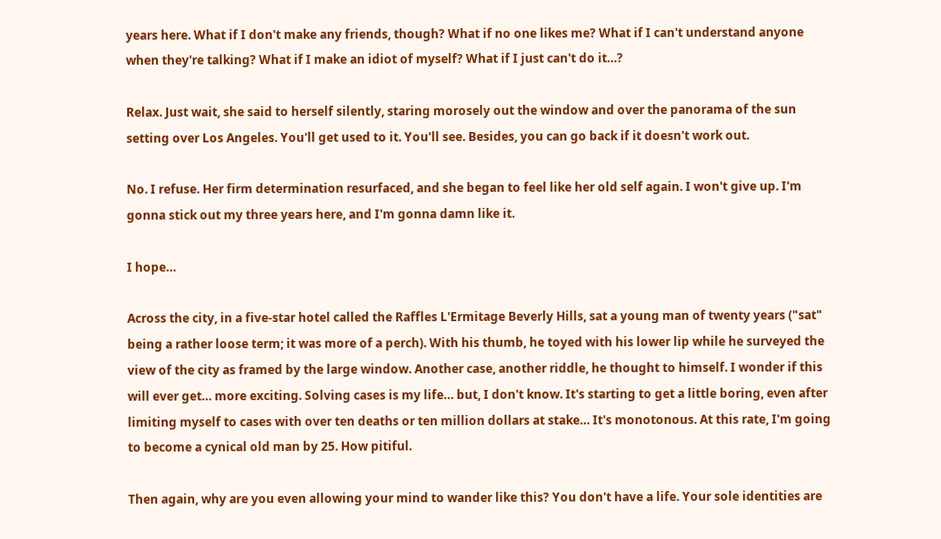years here. What if I don't make any friends, though? What if no one likes me? What if I can't understand anyone when they're talking? What if I make an idiot of myself? What if I just can't do it…?

Relax. Just wait, she said to herself silently, staring morosely out the window and over the panorama of the sun setting over Los Angeles. You'll get used to it. You'll see. Besides, you can go back if it doesn't work out.

No. I refuse. Her firm determination resurfaced, and she began to feel like her old self again. I won't give up. I'm gonna stick out my three years here, and I'm gonna damn like it.

I hope…

Across the city, in a five-star hotel called the Raffles L'Ermitage Beverly Hills, sat a young man of twenty years ("sat" being a rather loose term; it was more of a perch). With his thumb, he toyed with his lower lip while he surveyed the view of the city as framed by the large window. Another case, another riddle, he thought to himself. I wonder if this will ever get… more exciting. Solving cases is my life… but, I don't know. It's starting to get a little boring, even after limiting myself to cases with over ten deaths or ten million dollars at stake… It's monotonous. At this rate, I'm going to become a cynical old man by 25. How pitiful.

Then again, why are you even allowing your mind to wander like this? You don't have a life. Your sole identities are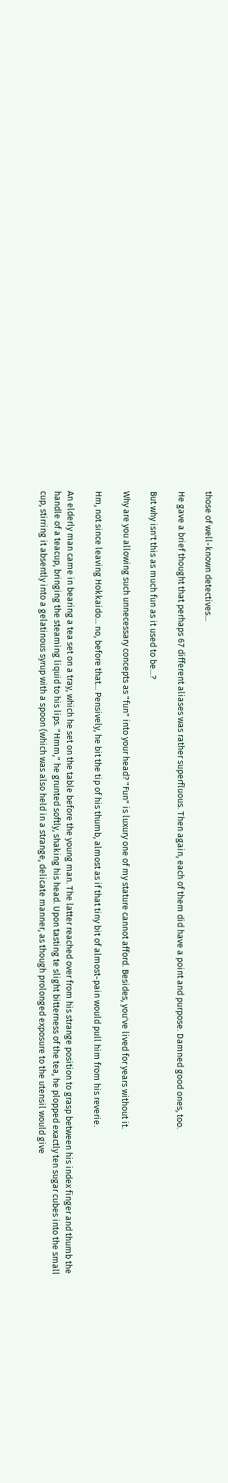those of well-known detectives...

He gave a brief thought that perhaps 67 different aliases was rather superfluous. Then again, each of them did have a point and purpose. Damned good ones, too.

But why isn't this as much fun as it used to be...?

Why are you allowing such unnecessary concepts as "fun" into your head? "Fun" is luxury one of my stature cannot afford. Besides, you've lived for years without it.

Hm, not since leaving Hokkaido... no, before that... Pensively, he bit the tip of his thumb, almost as if that tiny bit of almost-pain would pull him from his reverie.

An elderly man came in bearing a tea set on a tray, which he set on the table before the young man. The latter reached over from his strange position to grasp between his index finger and thumb the handle of a teacup, bringing the steaming liquid to his lips. "Hmm," he grunted softly, shaking his head. Upon tasting te slight bitterness of the tea, he plopped exactly ten sugar cubes into the small cup, stirring it absently into a gelatinous syrup with a spoon (which was also held in a strange, delicate manner, as though prolonged exposure to the utensil would give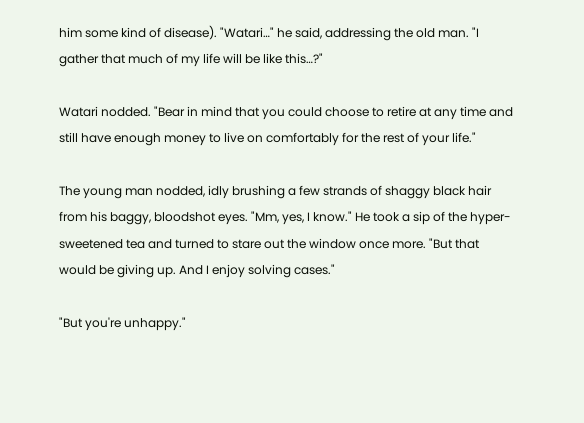him some kind of disease). "Watari…" he said, addressing the old man. "I gather that much of my life will be like this…?"

Watari nodded. "Bear in mind that you could choose to retire at any time and still have enough money to live on comfortably for the rest of your life."

The young man nodded, idly brushing a few strands of shaggy black hair from his baggy, bloodshot eyes. "Mm, yes, I know." He took a sip of the hyper-sweetened tea and turned to stare out the window once more. "But that would be giving up. And I enjoy solving cases."

"But you're unhappy."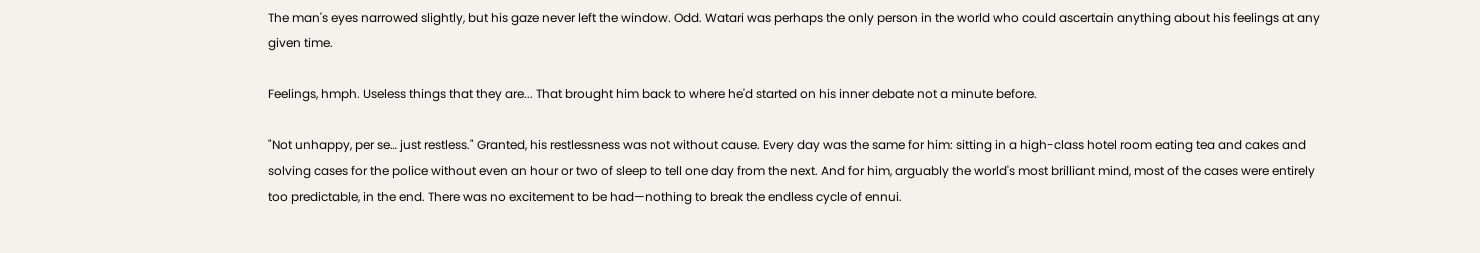The man's eyes narrowed slightly, but his gaze never left the window. Odd. Watari was perhaps the only person in the world who could ascertain anything about his feelings at any given time.

Feelings, hmph. Useless things that they are... That brought him back to where he'd started on his inner debate not a minute before.

"Not unhappy, per se… just restless." Granted, his restlessness was not without cause. Every day was the same for him: sitting in a high-class hotel room eating tea and cakes and solving cases for the police without even an hour or two of sleep to tell one day from the next. And for him, arguably the world's most brilliant mind, most of the cases were entirely too predictable, in the end. There was no excitement to be had—nothing to break the endless cycle of ennui.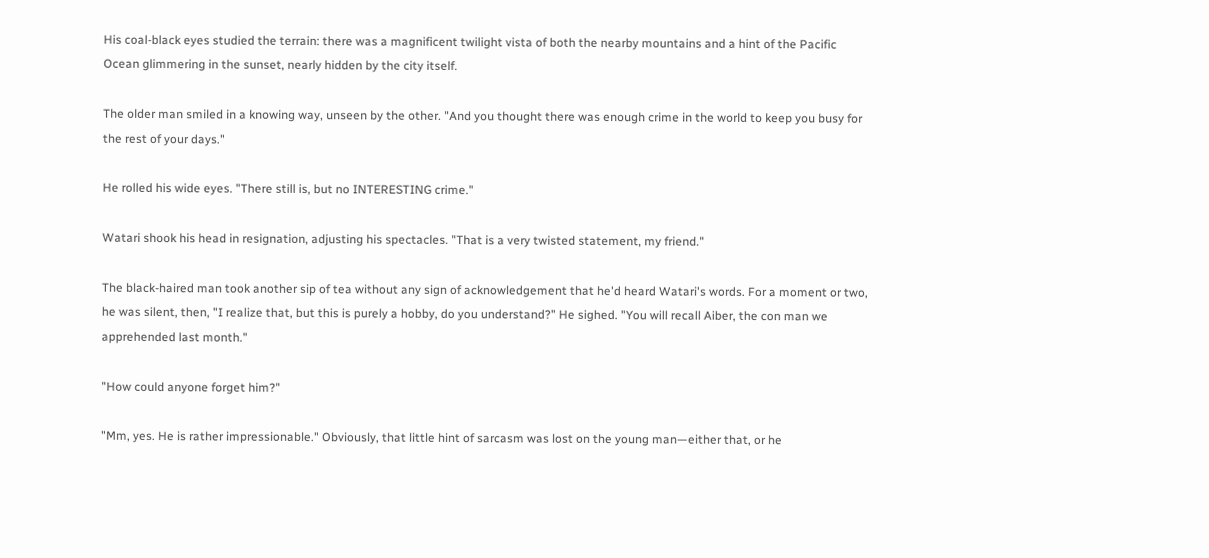His coal-black eyes studied the terrain: there was a magnificent twilight vista of both the nearby mountains and a hint of the Pacific Ocean glimmering in the sunset, nearly hidden by the city itself.

The older man smiled in a knowing way, unseen by the other. "And you thought there was enough crime in the world to keep you busy for the rest of your days."

He rolled his wide eyes. "There still is, but no INTERESTING crime."

Watari shook his head in resignation, adjusting his spectacles. "That is a very twisted statement, my friend."

The black-haired man took another sip of tea without any sign of acknowledgement that he'd heard Watari's words. For a moment or two, he was silent, then, "I realize that, but this is purely a hobby, do you understand?" He sighed. "You will recall Aiber, the con man we apprehended last month."

"How could anyone forget him?"

"Mm, yes. He is rather impressionable." Obviously, that little hint of sarcasm was lost on the young man—either that, or he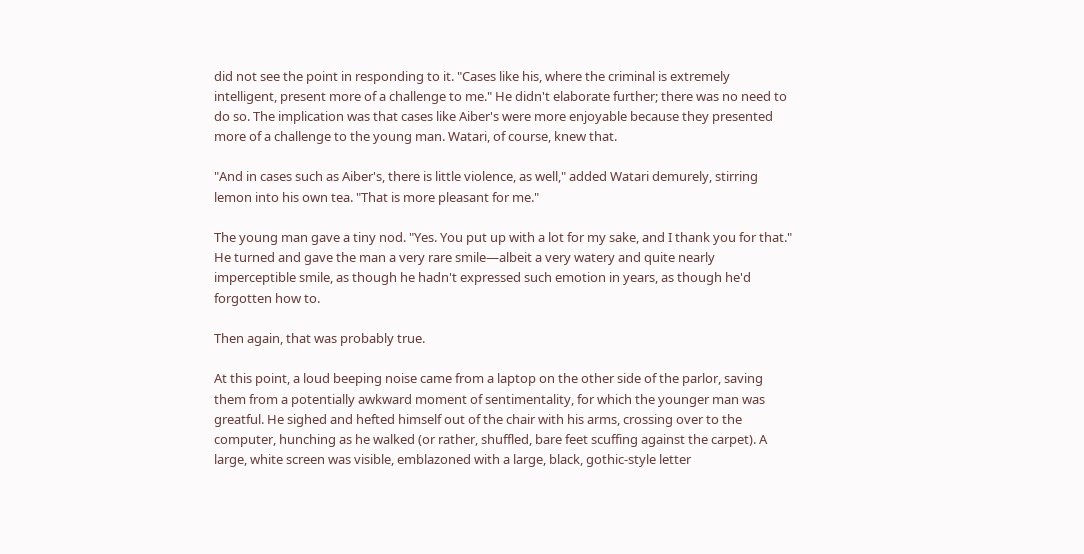did not see the point in responding to it. "Cases like his, where the criminal is extremely intelligent, present more of a challenge to me." He didn't elaborate further; there was no need to do so. The implication was that cases like Aiber's were more enjoyable because they presented more of a challenge to the young man. Watari, of course, knew that.

"And in cases such as Aiber's, there is little violence, as well," added Watari demurely, stirring lemon into his own tea. "That is more pleasant for me."

The young man gave a tiny nod. "Yes. You put up with a lot for my sake, and I thank you for that." He turned and gave the man a very rare smile—albeit a very watery and quite nearly imperceptible smile, as though he hadn't expressed such emotion in years, as though he'd forgotten how to.

Then again, that was probably true.

At this point, a loud beeping noise came from a laptop on the other side of the parlor, saving them from a potentially awkward moment of sentimentality, for which the younger man was greatful. He sighed and hefted himself out of the chair with his arms, crossing over to the computer, hunching as he walked (or rather, shuffled, bare feet scuffing against the carpet). A large, white screen was visible, emblazoned with a large, black, gothic-style letter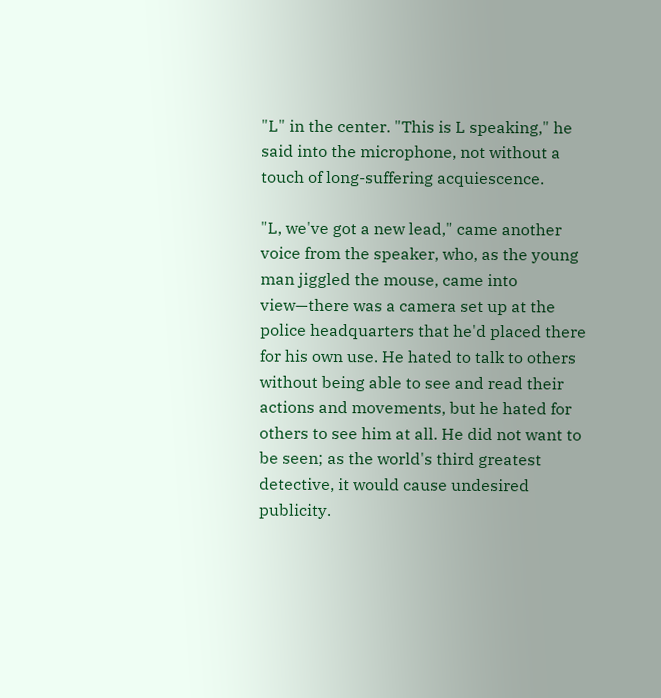"L" in the center. "This is L speaking," he said into the microphone, not without a touch of long-suffering acquiescence.

"L, we've got a new lead," came another voice from the speaker, who, as the young man jiggled the mouse, came into view—there was a camera set up at the police headquarters that he'd placed there for his own use. He hated to talk to others without being able to see and read their actions and movements, but he hated for others to see him at all. He did not want to be seen; as the world's third greatest detective, it would cause undesired publicity.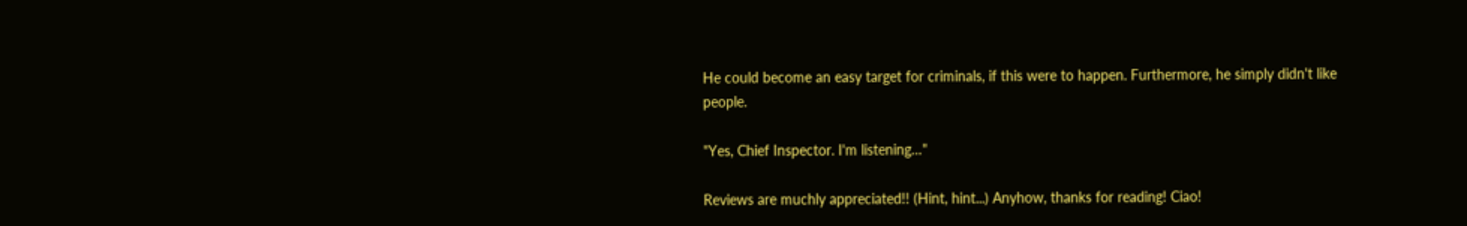He could become an easy target for criminals, if this were to happen. Furthermore, he simply didn't like people.

"Yes, Chief Inspector. I'm listening…"

Reviews are muchly appreciated!! (Hint, hint...) Anyhow, thanks for reading! Ciao!